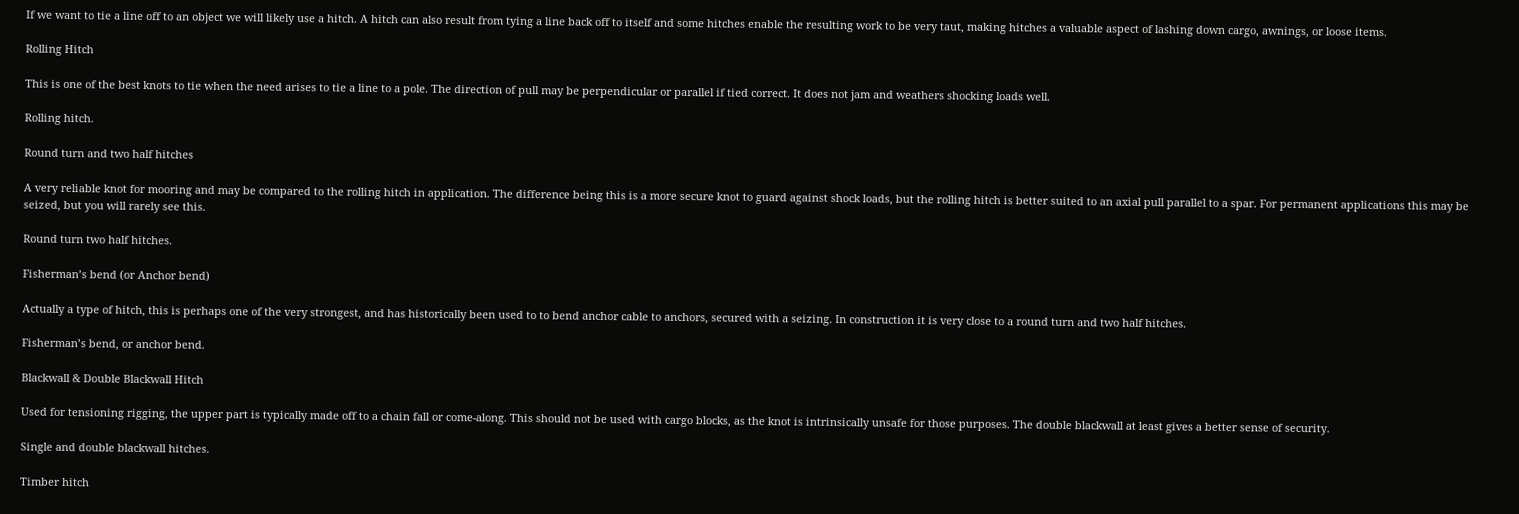If we want to tie a line off to an object we will likely use a hitch. A hitch can also result from tying a line back off to itself and some hitches enable the resulting work to be very taut, making hitches a valuable aspect of lashing down cargo, awnings, or loose items.

Rolling Hitch

This is one of the best knots to tie when the need arises to tie a line to a pole. The direction of pull may be perpendicular or parallel if tied correct. It does not jam and weathers shocking loads well.

Rolling hitch.

Round turn and two half hitches

A very reliable knot for mooring and may be compared to the rolling hitch in application. The difference being this is a more secure knot to guard against shock loads, but the rolling hitch is better suited to an axial pull parallel to a spar. For permanent applications this may be seized, but you will rarely see this.

Round turn two half hitches.

Fisherman’s bend (or Anchor bend)

Actually a type of hitch, this is perhaps one of the very strongest, and has historically been used to to bend anchor cable to anchors, secured with a seizing. In construction it is very close to a round turn and two half hitches.

Fisherman’s bend, or anchor bend.

Blackwall & Double Blackwall Hitch

Used for tensioning rigging, the upper part is typically made off to a chain fall or come-along. This should not be used with cargo blocks, as the knot is intrinsically unsafe for those purposes. The double blackwall at least gives a better sense of security.

Single and double blackwall hitches.

Timber hitch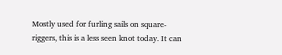Mostly used for furling sails on square-riggers, this is a less seen knot today. It can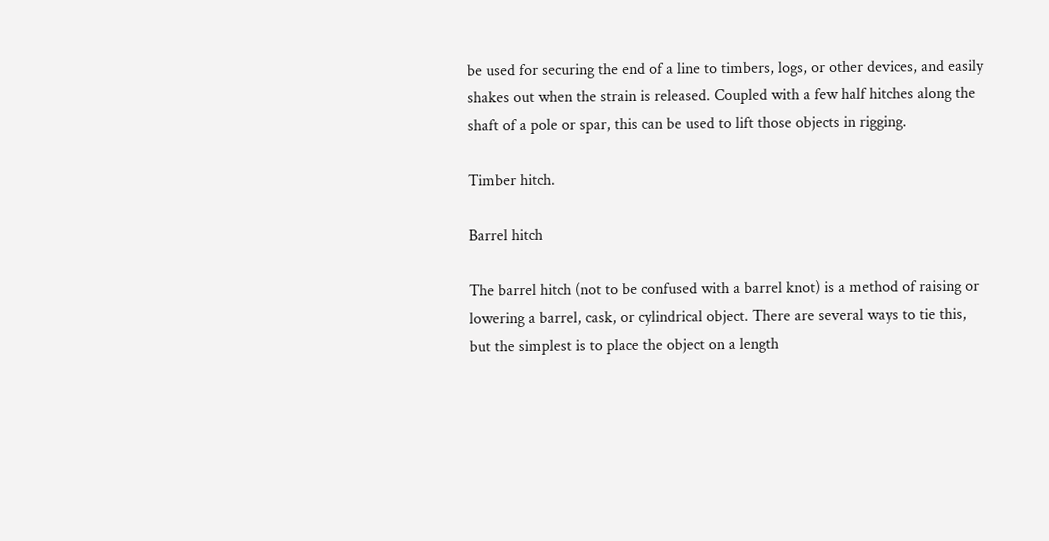be used for securing the end of a line to timbers, logs, or other devices, and easily shakes out when the strain is released. Coupled with a few half hitches along the shaft of a pole or spar, this can be used to lift those objects in rigging.

Timber hitch.

Barrel hitch

The barrel hitch (not to be confused with a barrel knot) is a method of raising or lowering a barrel, cask, or cylindrical object. There are several ways to tie this, but the simplest is to place the object on a length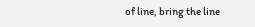of line, bring the line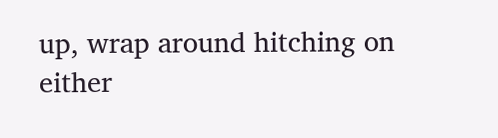up, wrap around hitching on either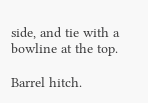side, and tie with a bowline at the top.

Barrel hitch.